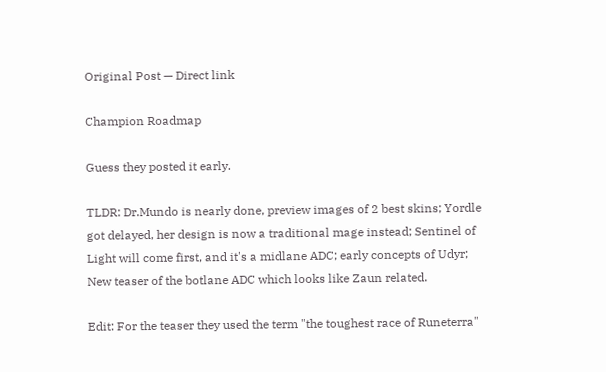Original Post — Direct link

Champion Roadmap

Guess they posted it early.

TLDR: Dr.Mundo is nearly done, preview images of 2 best skins; Yordle got delayed, her design is now a traditional mage instead; Sentinel of Light will come first, and it's a midlane ADC; early concepts of Udyr; New teaser of the botlane ADC which looks like Zaun related.

Edit: For the teaser they used the term "the toughest race of Runeterra"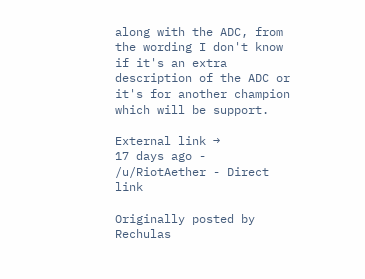along with the ADC, from the wording I don't know if it's an extra description of the ADC or it's for another champion which will be support.

External link →
17 days ago - /u/RiotAether - Direct link

Originally posted by Rechulas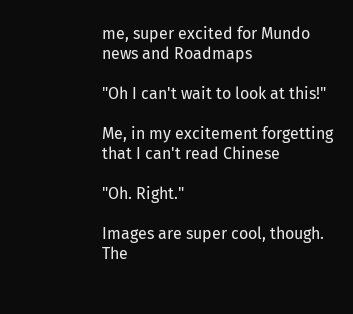me, super excited for Mundo news and Roadmaps

"Oh I can't wait to look at this!"

Me, in my excitement forgetting that I can't read Chinese

"Oh. Right."

Images are super cool, though. The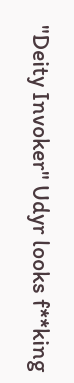"Deity Invoker" Udyr looks f**king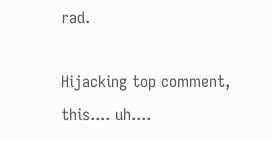rad.

Hijacking top comment, this.... uh....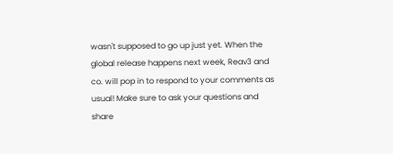wasn't supposed to go up just yet. When the global release happens next week, Reav3 and co. will pop in to respond to your comments as usual! Make sure to ask your questions and share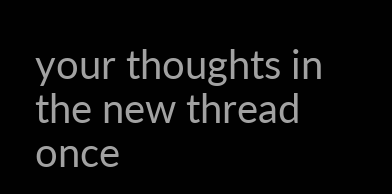your thoughts in the new thread once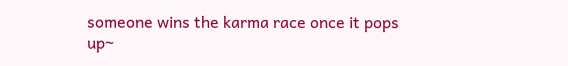someone wins the karma race once it pops up~